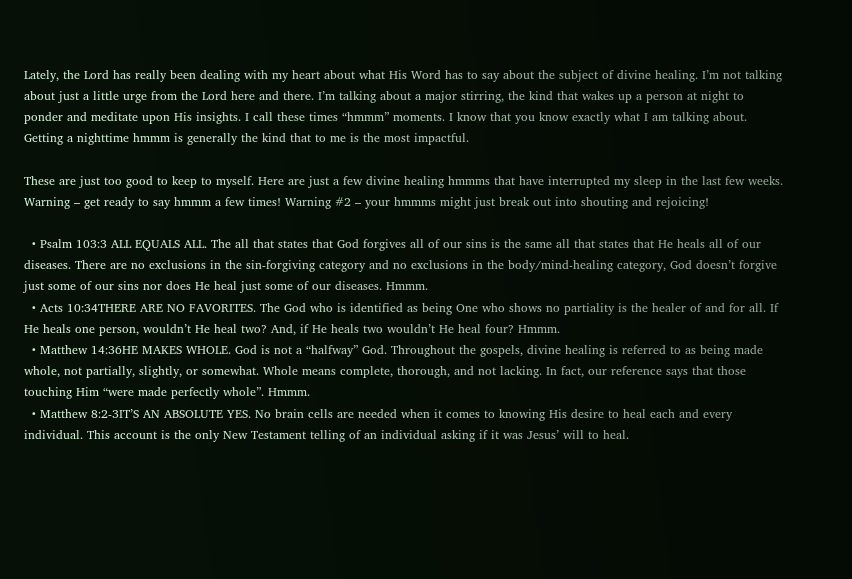Lately, the Lord has really been dealing with my heart about what His Word has to say about the subject of divine healing. I’m not talking about just a little urge from the Lord here and there. I’m talking about a major stirring, the kind that wakes up a person at night to ponder and meditate upon His insights. I call these times “hmmm” moments. I know that you know exactly what I am talking about. Getting a nighttime hmmm is generally the kind that to me is the most impactful.

These are just too good to keep to myself. Here are just a few divine healing hmmms that have interrupted my sleep in the last few weeks. Warning – get ready to say hmmm a few times! Warning #2 – your hmmms might just break out into shouting and rejoicing!

  • Psalm 103:3 ALL EQUALS ALL. The all that states that God forgives all of our sins is the same all that states that He heals all of our diseases. There are no exclusions in the sin-forgiving category and no exclusions in the body/mind-healing category, God doesn’t forgive just some of our sins nor does He heal just some of our diseases. Hmmm.
  • Acts 10:34THERE ARE NO FAVORITES. The God who is identified as being One who shows no partiality is the healer of and for all. If He heals one person, wouldn’t He heal two? And, if He heals two wouldn’t He heal four? Hmmm.
  • Matthew 14:36HE MAKES WHOLE. God is not a “halfway” God. Throughout the gospels, divine healing is referred to as being made whole, not partially, slightly, or somewhat. Whole means complete, thorough, and not lacking. In fact, our reference says that those touching Him “were made perfectly whole”. Hmmm.
  • Matthew 8:2-3IT’S AN ABSOLUTE YES. No brain cells are needed when it comes to knowing His desire to heal each and every individual. This account is the only New Testament telling of an individual asking if it was Jesus’ will to heal.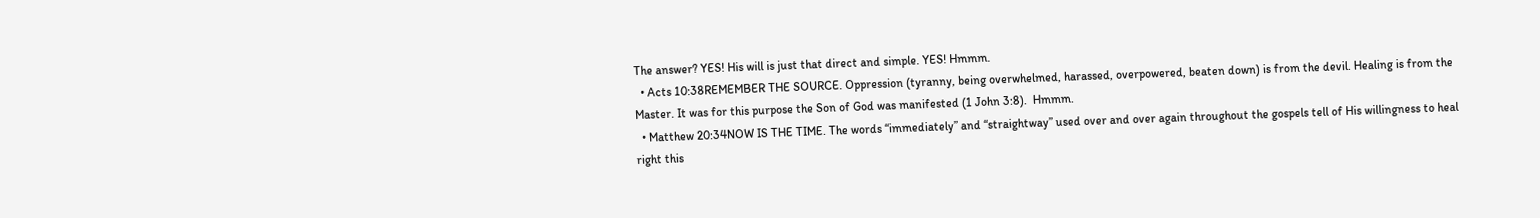The answer? YES! His will is just that direct and simple. YES! Hmmm.
  • Acts 10:38REMEMBER THE SOURCE. Oppression (tyranny, being overwhelmed, harassed, overpowered, beaten down) is from the devil. Healing is from the Master. It was for this purpose the Son of God was manifested (1 John 3:8).  Hmmm.
  • Matthew 20:34NOW IS THE TIME. The words “immediately” and “straightway” used over and over again throughout the gospels tell of His willingness to heal right this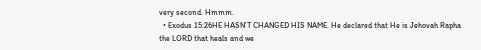very second. Hmmm.
  • Exodus 15:26HE HASN’T CHANGED HIS NAME. He declared that He is Jehovah Rapha the LORD that heals and we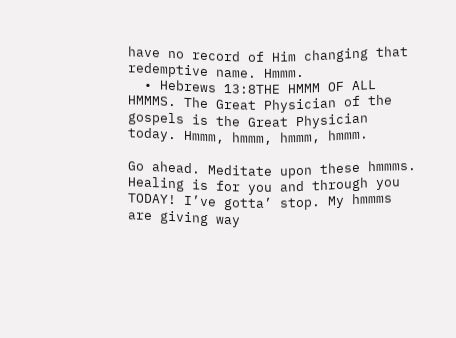have no record of Him changing that redemptive name. Hmmm.
  • Hebrews 13:8THE HMMM OF ALL HMMMS. The Great Physician of the gospels is the Great Physician today. Hmmm, hmmm, hmmm, hmmm.

Go ahead. Meditate upon these hmmms. Healing is for you and through you TODAY! I’ve gotta’ stop. My hmmms are giving way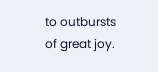to outbursts of great joy.